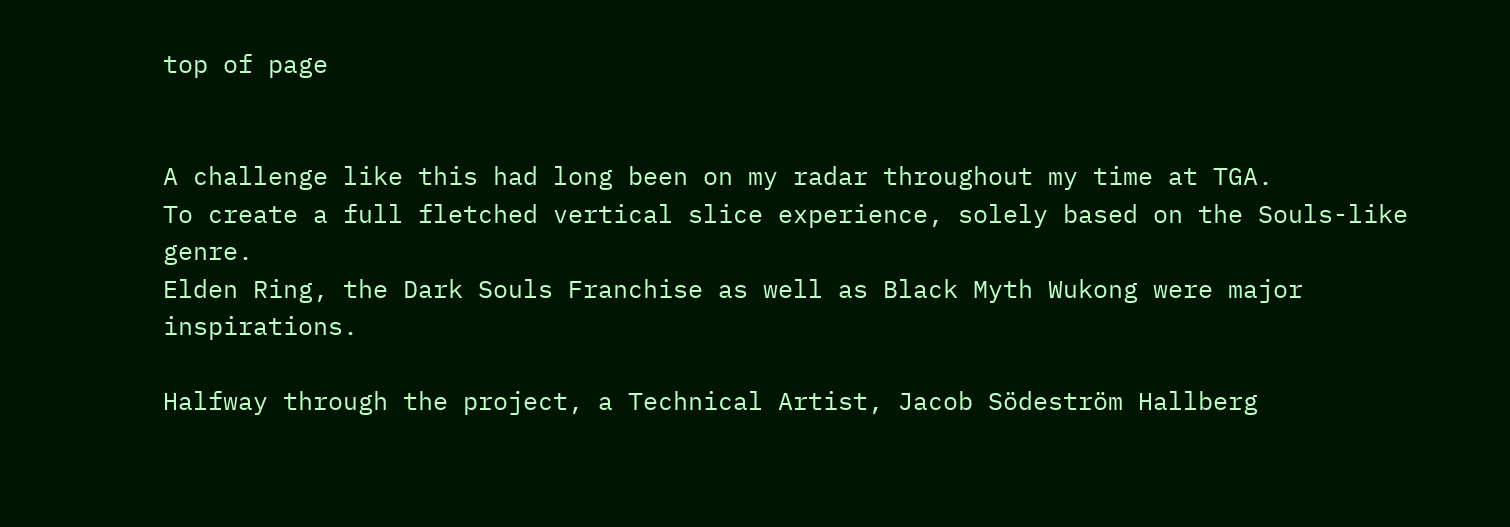top of page


A challenge like this had long been on my radar throughout my time at TGA.
To create a full fletched vertical slice experience, solely based on the Souls-like genre.
Elden Ring, the Dark Souls Franchise as well as Black Myth Wukong were major inspirations.

Halfway through the project, a Technical Artist, Jacob Södeström Hallberg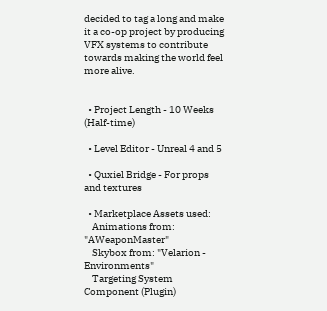decided to tag a long and make it a co-op project by producing VFX systems to contribute towards making the world feel more alive.


  • Project Length - 10 Weeks (Half-time)

  • Level Editor - Unreal 4 and 5

  • Quxiel Bridge - For props and textures

  • Marketplace Assets used:
    Animations from: "AWeaponMaster"
    Skybox from: "Velarion - Environments"
    Targeting System Component (Plugin)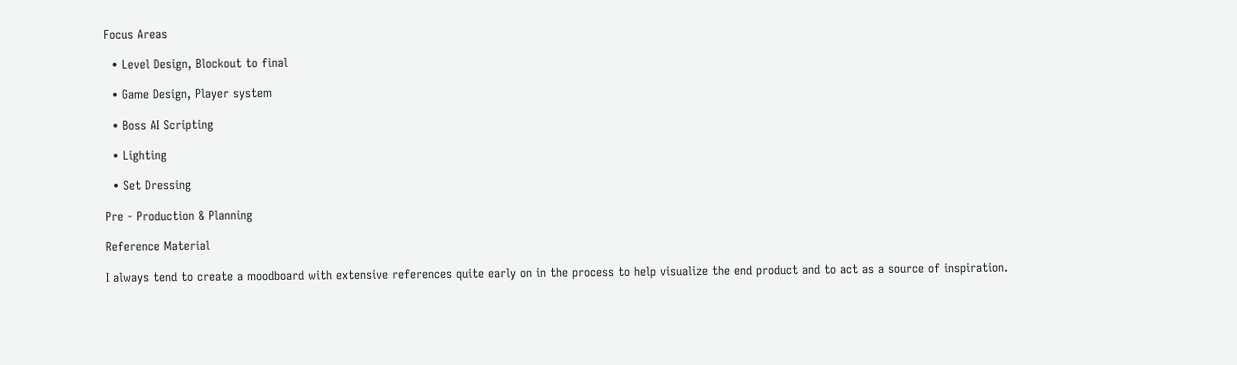Focus Areas

  • Level Design, Blockout to final

  • Game Design, Player system

  • Boss AI Scripting

  • Lighting

  • Set Dressing

Pre - Production & Planning

Reference Material

I always tend to create a moodboard with extensive references quite early on in the process to help visualize the end product and to act as a source of inspiration.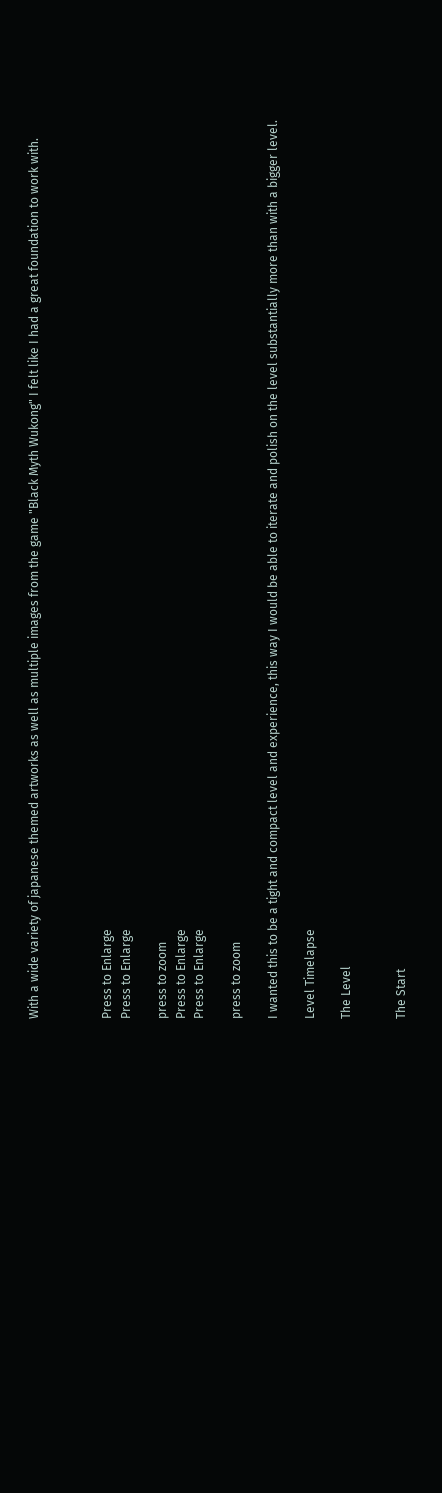With a wide variety of japanese themed artworks as well as multiple images from the game "Black Myth Wukong" I felt like I had a great foundation to work with.



Press to Enlarge
Press to Enlarge

press to zoom
Press to Enlarge
Press to Enlarge

press to zoom

I wanted this to be a tight and compact level and experience, this way I would be able to iterate and polish on the level substantially more than with a bigger level.

Level Timelapse

The Level


The Start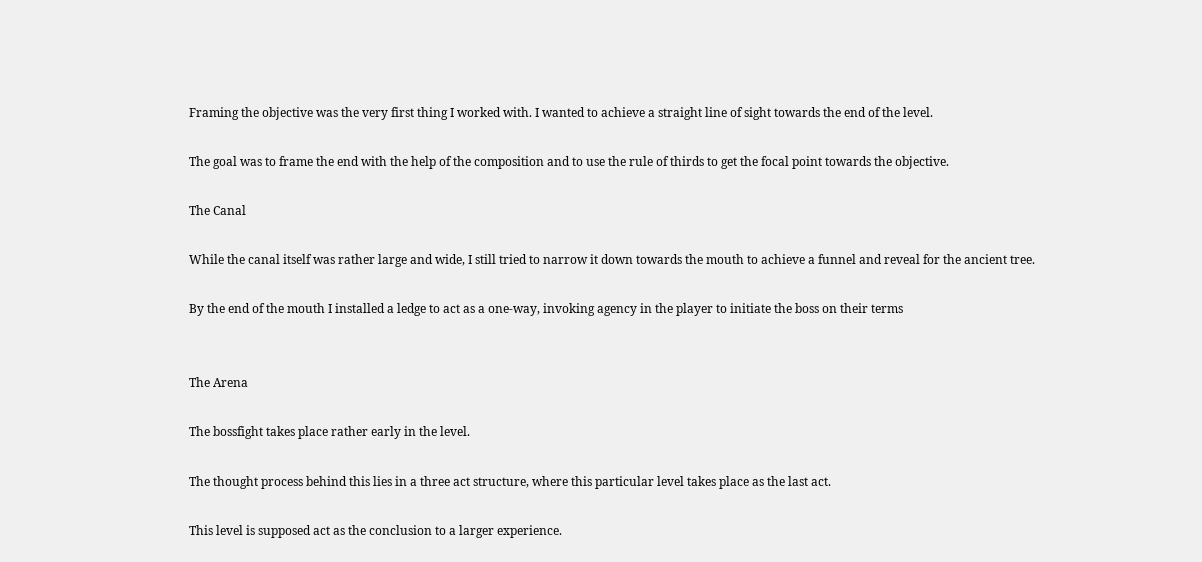Framing the objective was the very first thing I worked with. I wanted to achieve a straight line of sight towards the end of the level.

The goal was to frame the end with the help of the composition and to use the rule of thirds to get the focal point towards the objective.

The Canal

While the canal itself was rather large and wide, I still tried to narrow it down towards the mouth to achieve a funnel and reveal for the ancient tree.

By the end of the mouth I installed a ledge to act as a one-way, invoking agency in the player to initiate the boss on their terms


The Arena

The bossfight takes place rather early in the level.

The thought process behind this lies in a three act structure, where this particular level takes place as the last act.

This level is supposed act as the conclusion to a larger experience.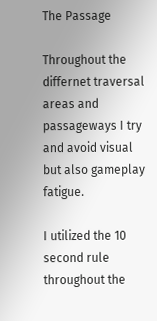The Passage

Throughout the differnet traversal areas and passageways I try and avoid visual but also gameplay fatigue.

I utilized the 10 second rule throughout the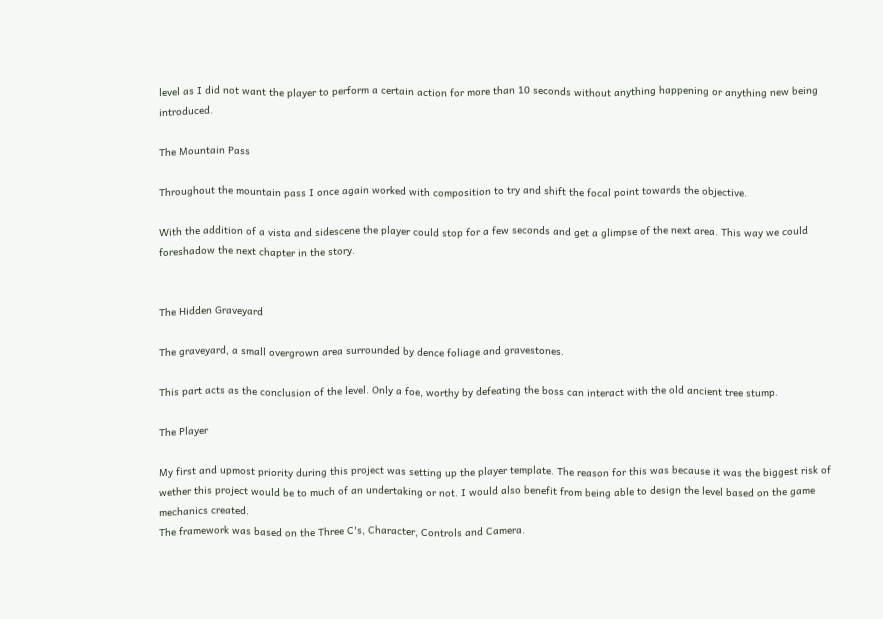level as I did not want the player to perform a certain action for more than 10 seconds without anything happening or anything new being introduced.

The Mountain Pass

Throughout the mountain pass I once again worked with composition to try and shift the focal point towards the objective.

With the addition of a vista and sidescene the player could stop for a few seconds and get a glimpse of the next area. This way we could foreshadow the next chapter in the story.


The Hidden Graveyard

The graveyard, a small overgrown area surrounded by dence foliage and gravestones.

This part acts as the conclusion of the level. Only a foe, worthy by defeating the boss can interact with the old ancient tree stump.

The Player

My first and upmost priority during this project was setting up the player template. The reason for this was because it was the biggest risk of wether this project would be to much of an undertaking or not. I would also benefit from being able to design the level based on the game mechanics created.
The framework was based on the Three C's, Character, Controls and Camera.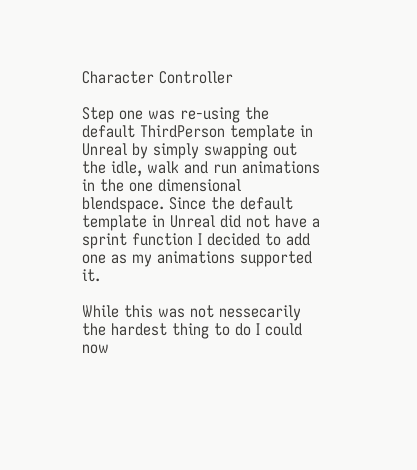Character Controller

Step one was re-using the default ThirdPerson template in Unreal by simply swapping out the idle, walk and run animations in the one dimensional blendspace. Since the default template in Unreal did not have a sprint function I decided to add one as my animations supported it.

While this was not nessecarily the hardest thing to do I could now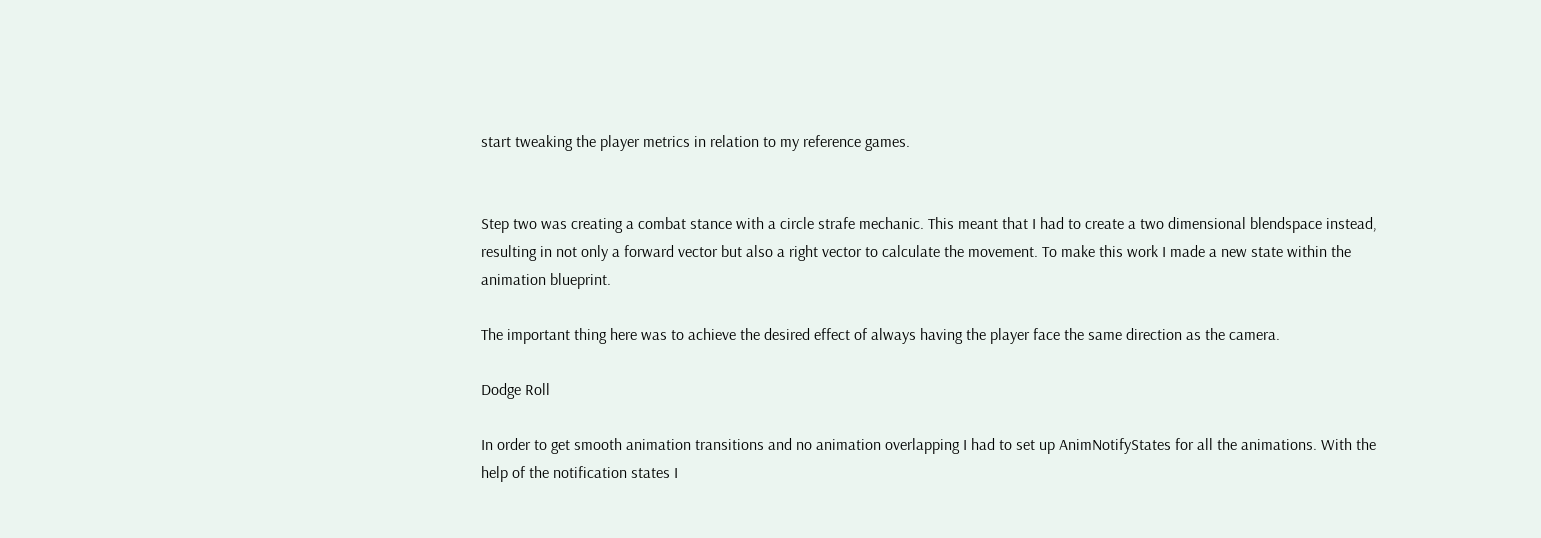start tweaking the player metrics in relation to my reference games.


Step two was creating a combat stance with a circle strafe mechanic. This meant that I had to create a two dimensional blendspace instead, resulting in not only a forward vector but also a right vector to calculate the movement. To make this work I made a new state within the animation blueprint.

The important thing here was to achieve the desired effect of always having the player face the same direction as the camera.

Dodge Roll

In order to get smooth animation transitions and no animation overlapping I had to set up AnimNotifyStates for all the animations. With the help of the notification states I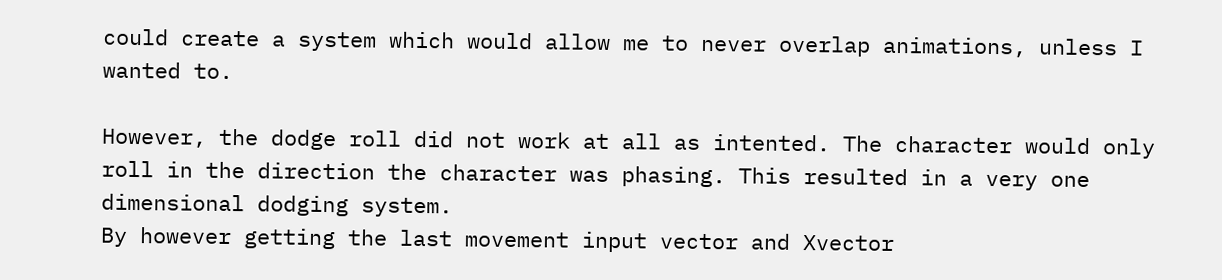could create a system which would allow me to never overlap animations, unless I wanted to.

However, the dodge roll did not work at all as intented. The character would only roll in the direction the character was phasing. This resulted in a very one dimensional dodging system.
By however getting the last movement input vector and Xvector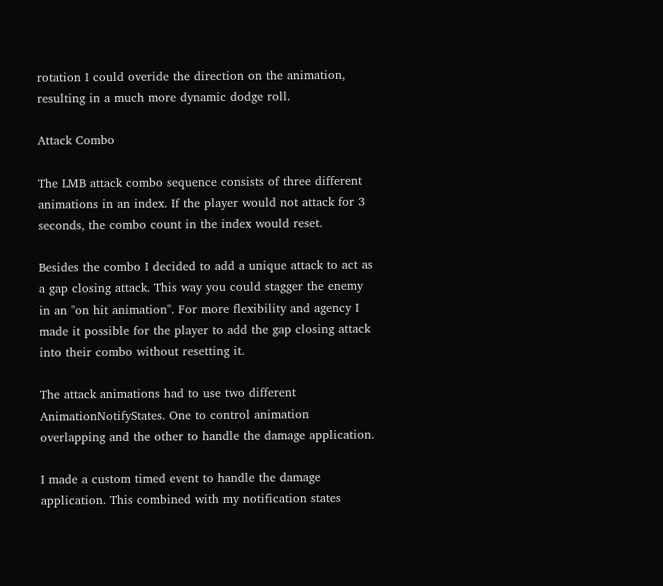rotation I could overide the direction on the animation, resulting in a much more dynamic dodge roll.

Attack Combo

The LMB attack combo sequence consists of three different animations in an index. If the player would not attack for 3 seconds, the combo count in the index would reset.

Besides the combo I decided to add a unique attack to act as a gap closing attack. This way you could stagger the enemy in an "on hit animation". For more flexibility and agency I made it possible for the player to add the gap closing attack into their combo without resetting it.

The attack animations had to use two different AnimationNotifyStates. One to control animation overlapping and the other to handle the damage application.

I made a custom timed event to handle the damage application. This combined with my notification states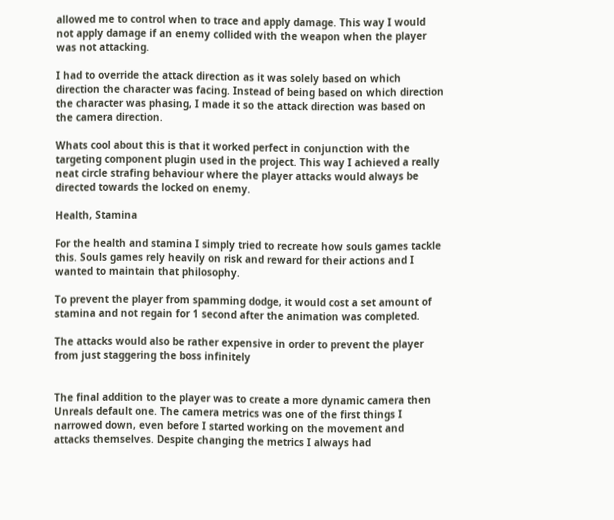allowed me to control when to trace and apply damage. This way I would not apply damage if an enemy collided with the weapon when the player was not attacking.

I had to override the attack direction as it was solely based on which direction the character was facing. Instead of being based on which direction the character was phasing, I made it so the attack direction was based on the camera direction.

Whats cool about this is that it worked perfect in conjunction with the targeting component plugin used in the project. This way I achieved a really neat circle strafing behaviour where the player attacks would always be directed towards the locked on enemy.

Health, Stamina

For the health and stamina I simply tried to recreate how souls games tackle this. Souls games rely heavily on risk and reward for their actions and I wanted to maintain that philosophy.

To prevent the player from spamming dodge, it would cost a set amount of stamina and not regain for 1 second after the animation was completed.

The attacks would also be rather expensive in order to prevent the player from just staggering the boss infinitely


The final addition to the player was to create a more dynamic camera then Unreals default one. The camera metrics was one of the first things I narrowed down, even before I started working on the movement and attacks themselves. Despite changing the metrics I always had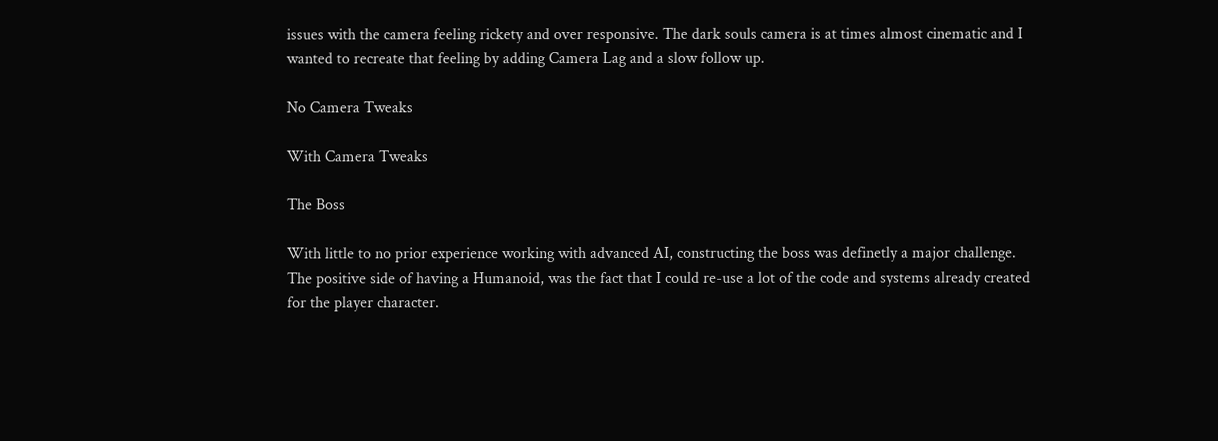issues with the camera feeling rickety and over responsive. The dark souls camera is at times almost cinematic and I wanted to recreate that feeling by adding Camera Lag and a slow follow up.

No Camera Tweaks

With Camera Tweaks

The Boss

With little to no prior experience working with advanced AI, constructing the boss was definetly a major challenge. The positive side of having a Humanoid, was the fact that I could re-use a lot of the code and systems already created for the player character.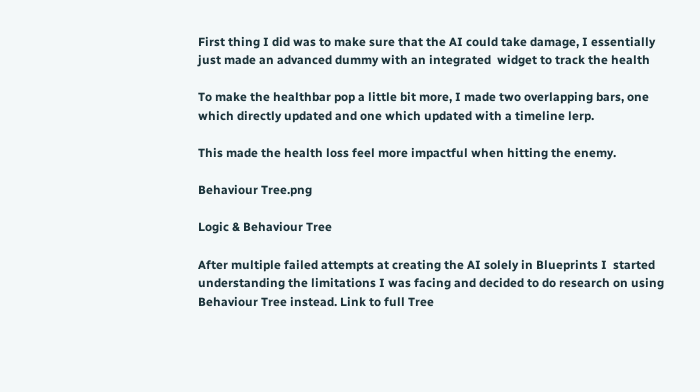First thing I did was to make sure that the AI could take damage, I essentially just made an advanced dummy with an integrated  widget to track the health

To make the healthbar pop a little bit more, I made two overlapping bars, one which directly updated and one which updated with a timeline lerp.

This made the health loss feel more impactful when hitting the enemy.

Behaviour Tree.png

Logic & Behaviour Tree

After multiple failed attempts at creating the AI solely in Blueprints I  started understanding the limitations I was facing and decided to do research on using Behaviour Tree instead. Link to full Tree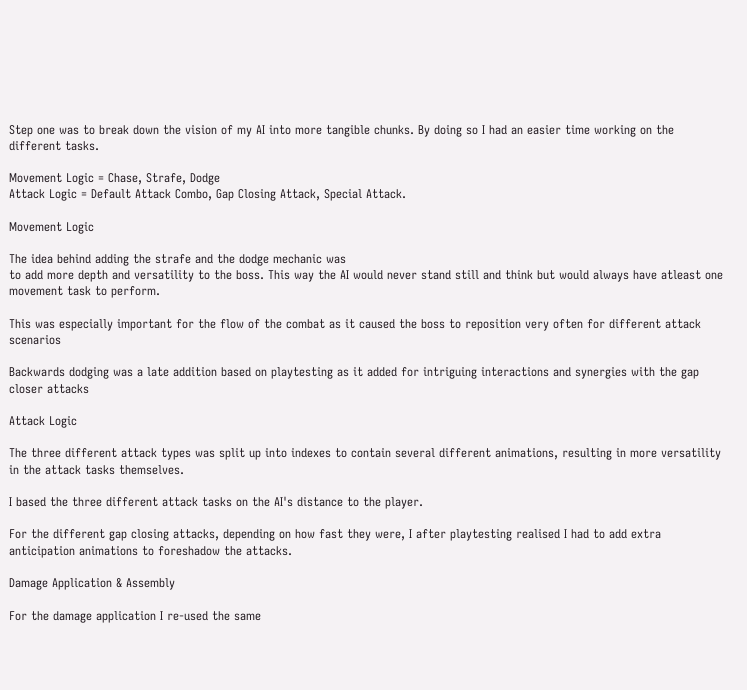Step one was to break down the vision of my AI into more tangible chunks. By doing so I had an easier time working on the different tasks.

Movement Logic = Chase, Strafe, Dodge
Attack Logic = Default Attack Combo, Gap Closing Attack, Special Attack.

Movement Logic

The idea behind adding the strafe and the dodge mechanic was
to add more depth and versatility to the boss. This way the AI would never stand still and think but would always have atleast one movement task to perform.

This was especially important for the flow of the combat as it caused the boss to reposition very often for different attack scenarios

Backwards dodging was a late addition based on playtesting as it added for intriguing interactions and synergies with the gap closer attacks

Attack Logic

The three different attack types was split up into indexes to contain several different animations, resulting in more versatility in the attack tasks themselves.

I based the three different attack tasks on the AI's distance to the player.

For the different gap closing attacks, depending on how fast they were, I after playtesting realised I had to add extra anticipation animations to foreshadow the attacks.

Damage Application & Assembly

For the damage application I re-used the same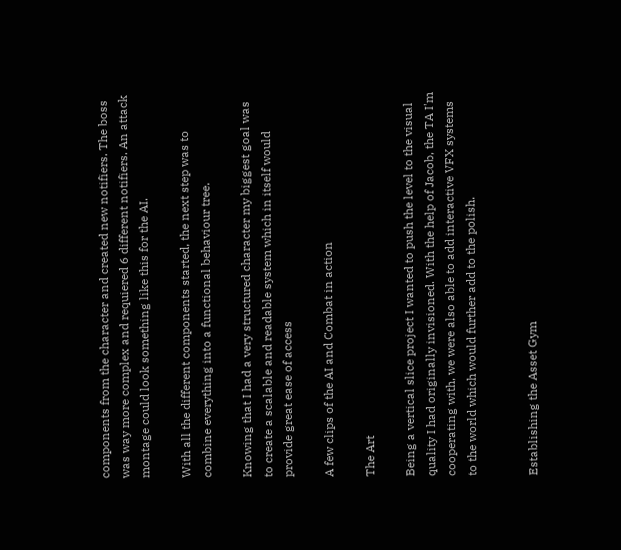components from the character and created new notifiers. The boss was way more complex and requiered 6 different notifiers. An attack montage could look something like this for the AI.

With all the different components started, the next step was to combine everything into a functional behaviour tree.

Knowing that I had a very structured character my biggest goal was to create a scalable and readable system which in itself would provide great ease of access

A few clips of the AI and Combat in action

The Art

Being a vertical slice project I wanted to push the level to the visual quality I had originally invisioned. With the help of Jacob, the TA I'm cooperating with, we were also able to add interactive VFX systems to the world which would further add to the polish.


Establishing the Asset Gym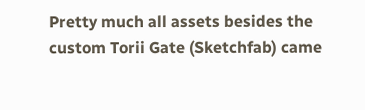Pretty much all assets besides the custom Torii Gate (Sketchfab) came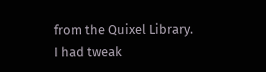from the Quixel Library.
I had tweak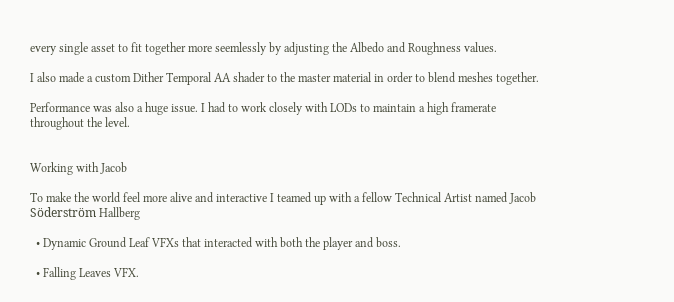every single asset to fit together more seemlessly by adjusting the Albedo and Roughness values.

I also made a custom Dither Temporal AA shader to the master material in order to blend meshes together.

Performance was also a huge issue. I had to work closely with LODs to maintain a high framerate throughout the level.


Working with Jacob

To make the world feel more alive and interactive I teamed up with a fellow Technical Artist named Jacob Söderström Hallberg

  • Dynamic Ground Leaf VFXs that interacted with both the player and boss.

  • Falling Leaves VFX.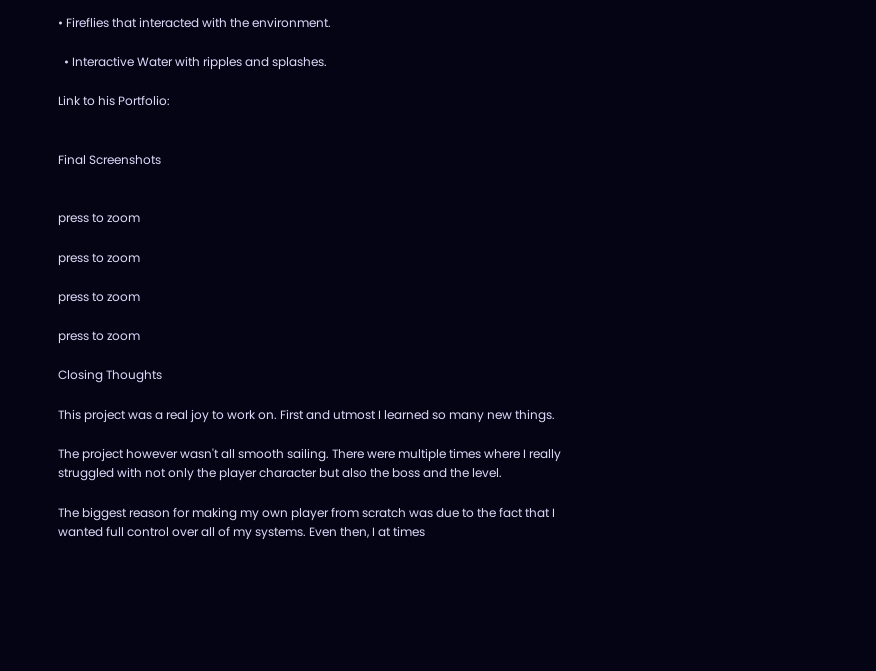• Fireflies that interacted with the environment.

  • Interactive Water with ripples and splashes.

Link to his Portfolio:


Final Screenshots


press to zoom

press to zoom

press to zoom

press to zoom

Closing Thoughts

This project was a real joy to work on. First and utmost I learned so many new things.

The project however wasn't all smooth sailing. There were multiple times where I really struggled with not only the player character but also the boss and the level.

The biggest reason for making my own player from scratch was due to the fact that I wanted full control over all of my systems. Even then, I at times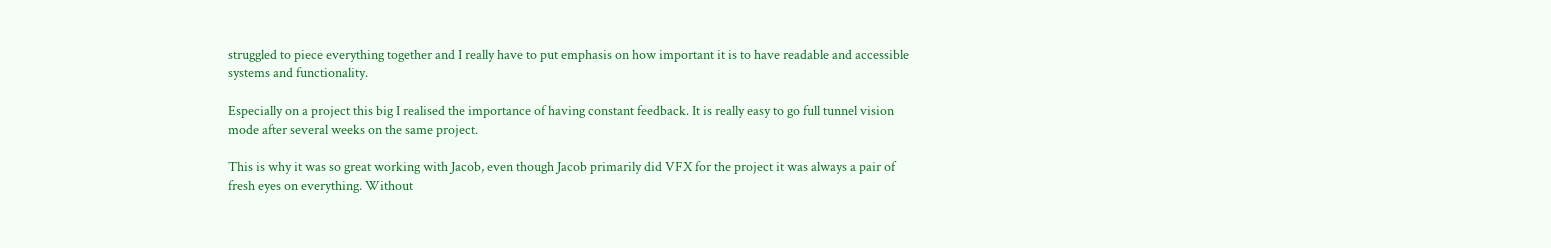struggled to piece everything together and I really have to put emphasis on how important it is to have readable and accessible systems and functionality.

Especially on a project this big I realised the importance of having constant feedback. It is really easy to go full tunnel vision mode after several weeks on the same project.

This is why it was so great working with Jacob, even though Jacob primarily did VFX for the project it was always a pair of fresh eyes on everything. Without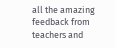all the amazing feedback from teachers and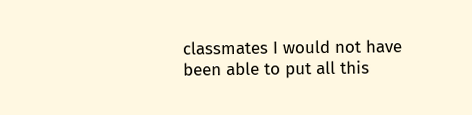classmates I would not have been able to put all this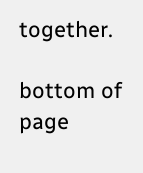together.

bottom of page